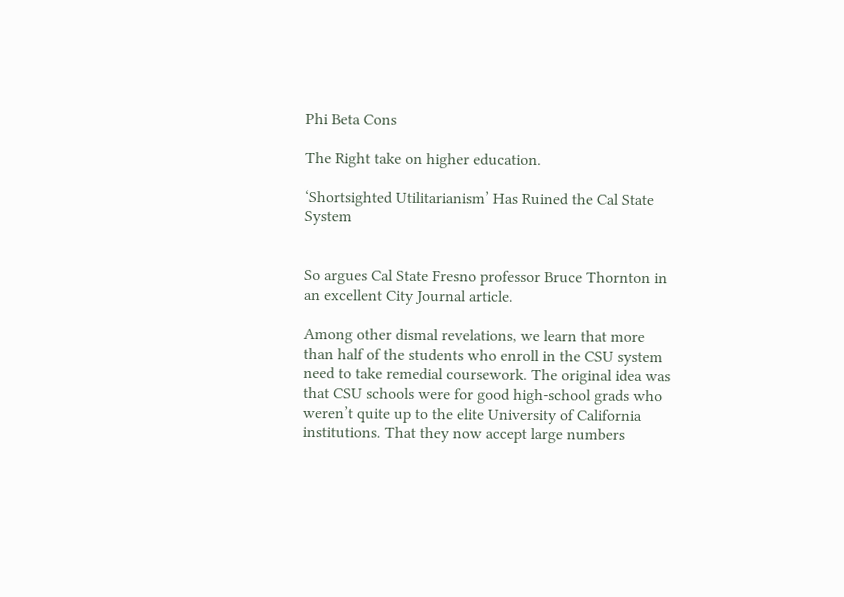Phi Beta Cons

The Right take on higher education.

‘Shortsighted Utilitarianism’ Has Ruined the Cal State System


So argues Cal State Fresno professor Bruce Thornton in an excellent City Journal article.

Among other dismal revelations, we learn that more than half of the students who enroll in the CSU system need to take remedial coursework. The original idea was that CSU schools were for good high-school grads who weren’t quite up to the elite University of California institutions. That they now accept large numbers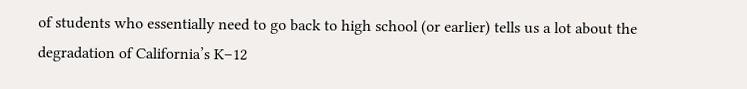of students who essentially need to go back to high school (or earlier) tells us a lot about the degradation of California’s K–12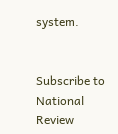system.


Subscribe to National Review